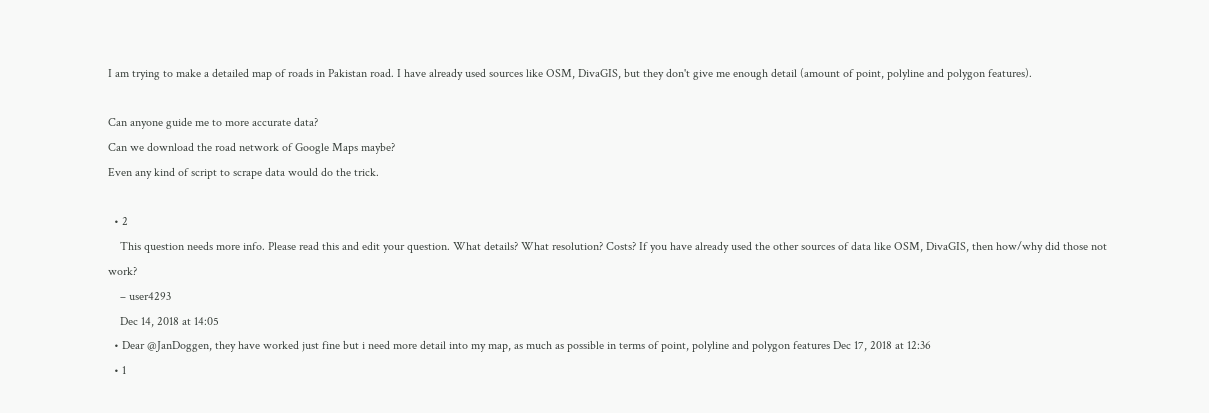I am trying to make a detailed map of roads in Pakistan road. I have already used sources like OSM, DivaGIS, but they don't give me enough detail (amount of point, polyline and polygon features).

Can anyone guide me to more accurate data?
Can we download the road network of Google Maps maybe?
Even any kind of script to scrape data would do the trick.

  • 2
    This question needs more info. Please read this and edit your question. What details? What resolution? Costs? If you have already used the other sources of data like OSM, DivaGIS, then how/why did those not work?
    – user4293
    Dec 14, 2018 at 14:05
  • Dear @JanDoggen, they have worked just fine but i need more detail into my map, as much as possible in terms of point, polyline and polygon features Dec 17, 2018 at 12:36
  • 1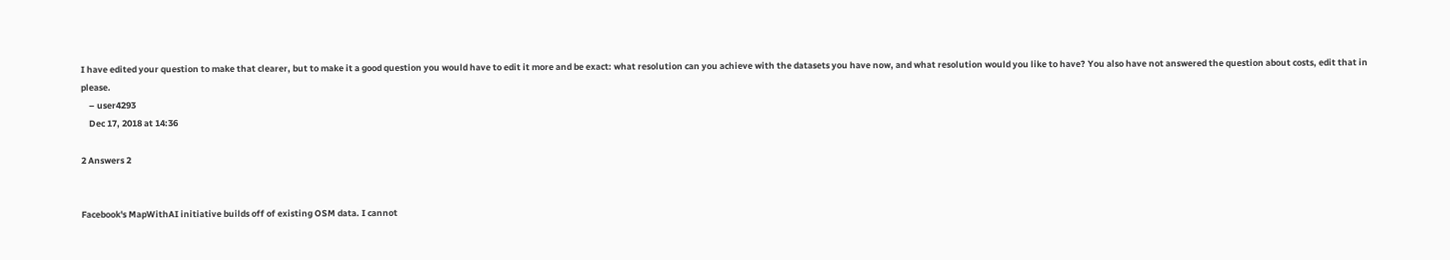I have edited your question to make that clearer, but to make it a good question you would have to edit it more and be exact: what resolution can you achieve with the datasets you have now, and what resolution would you like to have? You also have not answered the question about costs, edit that in please.
    – user4293
    Dec 17, 2018 at 14:36

2 Answers 2


Facebook's MapWithAI initiative builds off of existing OSM data. I cannot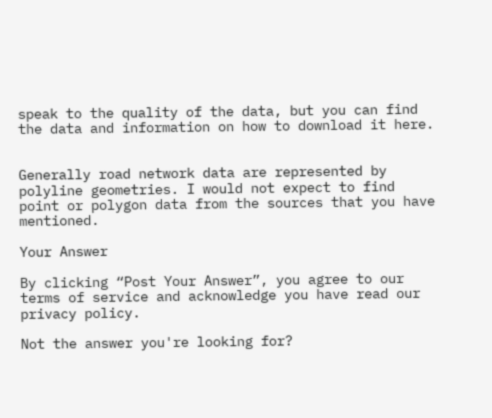speak to the quality of the data, but you can find the data and information on how to download it here.


Generally road network data are represented by polyline geometries. I would not expect to find point or polygon data from the sources that you have mentioned.

Your Answer

By clicking “Post Your Answer”, you agree to our terms of service and acknowledge you have read our privacy policy.

Not the answer you're looking for?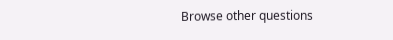Browse other questions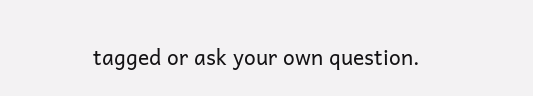tagged or ask your own question.